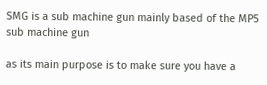SMG is a sub machine gun mainly based of the MP5 sub machine gun

as its main purpose is to make sure you have a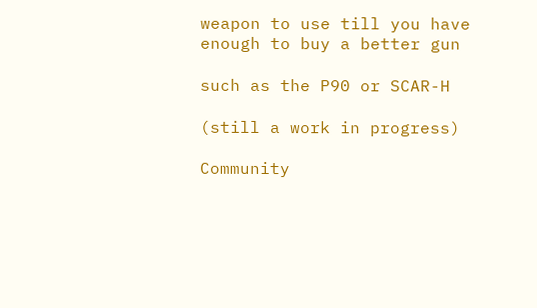weapon to use till you have enough to buy a better gun

such as the P90 or SCAR-H

(still a work in progress)

Community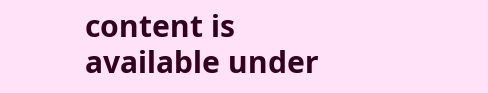content is available under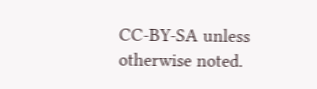CC-BY-SA unless otherwise noted.